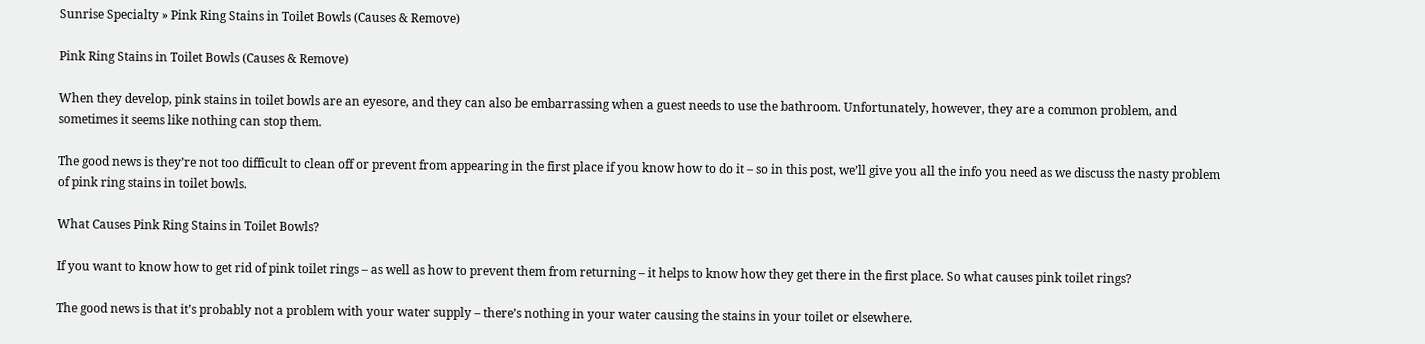Sunrise Specialty » Pink Ring Stains in Toilet Bowls (Causes & Remove)

Pink Ring Stains in Toilet Bowls (Causes & Remove)

When they develop, pink stains in toilet bowls are an eyesore, and they can also be embarrassing when a guest needs to use the bathroom. Unfortunately, however, they are a common problem, and sometimes it seems like nothing can stop them.

The good news is they’re not too difficult to clean off or prevent from appearing in the first place if you know how to do it – so in this post, we’ll give you all the info you need as we discuss the nasty problem of pink ring stains in toilet bowls.

What Causes Pink Ring Stains in Toilet Bowls?

If you want to know how to get rid of pink toilet rings – as well as how to prevent them from returning – it helps to know how they get there in the first place. So what causes pink toilet rings?

The good news is that it’s probably not a problem with your water supply – there’s nothing in your water causing the stains in your toilet or elsewhere.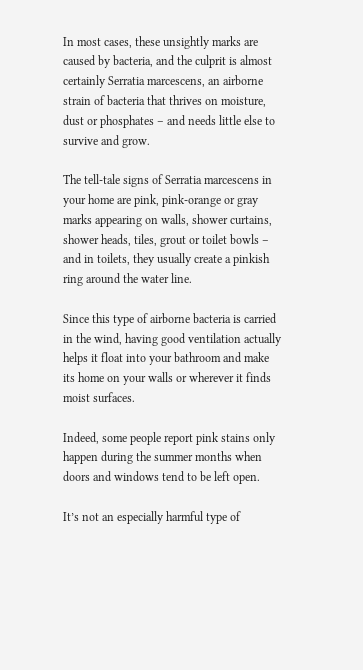In most cases, these unsightly marks are caused by bacteria, and the culprit is almost certainly Serratia marcescens, an airborne strain of bacteria that thrives on moisture, dust or phosphates – and needs little else to survive and grow.

The tell-tale signs of Serratia marcescens in your home are pink, pink-orange or gray marks appearing on walls, shower curtains, shower heads, tiles, grout or toilet bowls – and in toilets, they usually create a pinkish ring around the water line.

Since this type of airborne bacteria is carried in the wind, having good ventilation actually helps it float into your bathroom and make its home on your walls or wherever it finds moist surfaces.

Indeed, some people report pink stains only happen during the summer months when doors and windows tend to be left open.

It’s not an especially harmful type of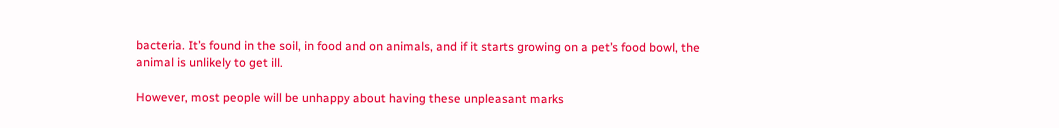bacteria. It’s found in the soil, in food and on animals, and if it starts growing on a pet’s food bowl, the animal is unlikely to get ill.

However, most people will be unhappy about having these unpleasant marks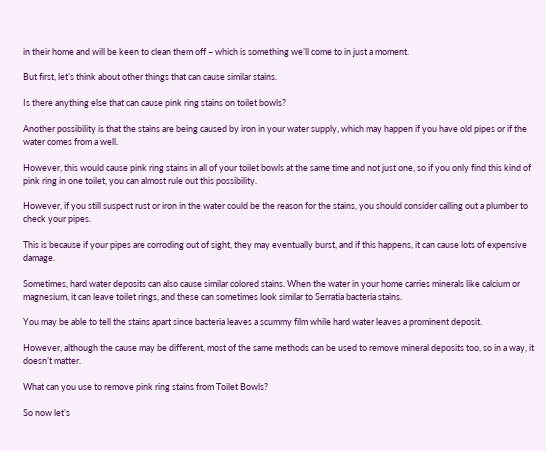in their home and will be keen to clean them off – which is something we’ll come to in just a moment.

But first, let’s think about other things that can cause similar stains.

Is there anything else that can cause pink ring stains on toilet bowls?

Another possibility is that the stains are being caused by iron in your water supply, which may happen if you have old pipes or if the water comes from a well.

However, this would cause pink ring stains in all of your toilet bowls at the same time and not just one, so if you only find this kind of pink ring in one toilet, you can almost rule out this possibility.

However, if you still suspect rust or iron in the water could be the reason for the stains, you should consider calling out a plumber to check your pipes.

This is because if your pipes are corroding out of sight, they may eventually burst, and if this happens, it can cause lots of expensive damage.

Sometimes, hard water deposits can also cause similar colored stains. When the water in your home carries minerals like calcium or magnesium, it can leave toilet rings, and these can sometimes look similar to Serratia bacteria stains.

You may be able to tell the stains apart since bacteria leaves a scummy film while hard water leaves a prominent deposit.

However, although the cause may be different, most of the same methods can be used to remove mineral deposits too, so in a way, it doesn’t matter.

What can you use to remove pink ring stains from Toilet Bowls?

So now let’s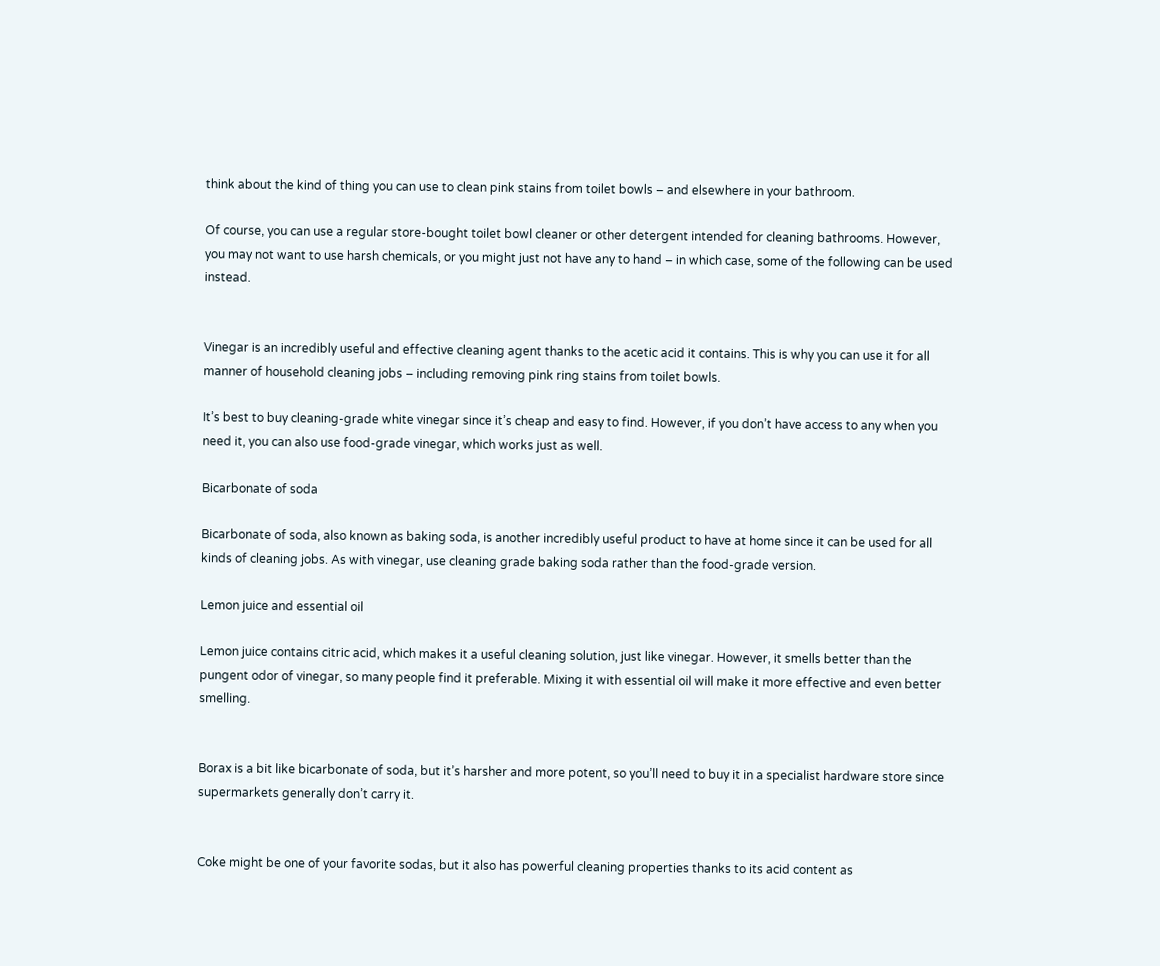think about the kind of thing you can use to clean pink stains from toilet bowls – and elsewhere in your bathroom.

Of course, you can use a regular store-bought toilet bowl cleaner or other detergent intended for cleaning bathrooms. However, you may not want to use harsh chemicals, or you might just not have any to hand – in which case, some of the following can be used instead.


Vinegar is an incredibly useful and effective cleaning agent thanks to the acetic acid it contains. This is why you can use it for all manner of household cleaning jobs – including removing pink ring stains from toilet bowls.

It’s best to buy cleaning-grade white vinegar since it’s cheap and easy to find. However, if you don’t have access to any when you need it, you can also use food-grade vinegar, which works just as well.

Bicarbonate of soda

Bicarbonate of soda, also known as baking soda, is another incredibly useful product to have at home since it can be used for all kinds of cleaning jobs. As with vinegar, use cleaning grade baking soda rather than the food-grade version.

Lemon juice and essential oil

Lemon juice contains citric acid, which makes it a useful cleaning solution, just like vinegar. However, it smells better than the pungent odor of vinegar, so many people find it preferable. Mixing it with essential oil will make it more effective and even better smelling.


Borax is a bit like bicarbonate of soda, but it’s harsher and more potent, so you’ll need to buy it in a specialist hardware store since supermarkets generally don’t carry it.


Coke might be one of your favorite sodas, but it also has powerful cleaning properties thanks to its acid content as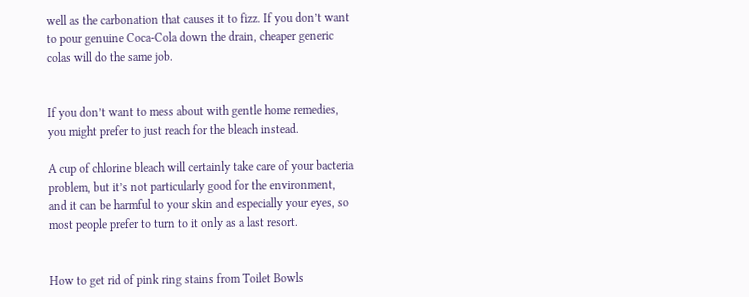well as the carbonation that causes it to fizz. If you don’t want to pour genuine Coca-Cola down the drain, cheaper generic colas will do the same job.


If you don’t want to mess about with gentle home remedies, you might prefer to just reach for the bleach instead.

A cup of chlorine bleach will certainly take care of your bacteria problem, but it’s not particularly good for the environment, and it can be harmful to your skin and especially your eyes, so most people prefer to turn to it only as a last resort.


How to get rid of pink ring stains from Toilet Bowls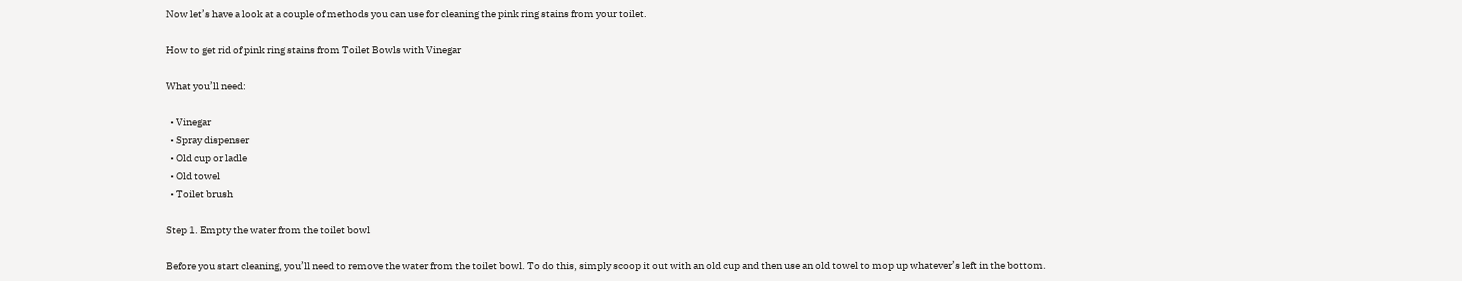Now let’s have a look at a couple of methods you can use for cleaning the pink ring stains from your toilet.

How to get rid of pink ring stains from Toilet Bowls with Vinegar

What you’ll need:

  • Vinegar
  • Spray dispenser
  • Old cup or ladle
  • Old towel
  • Toilet brush

Step 1. Empty the water from the toilet bowl

Before you start cleaning, you’ll need to remove the water from the toilet bowl. To do this, simply scoop it out with an old cup and then use an old towel to mop up whatever’s left in the bottom.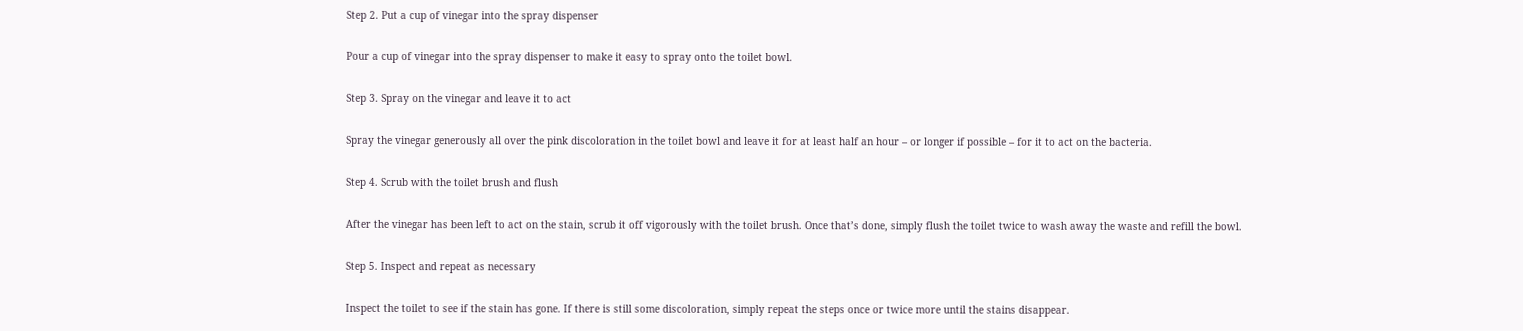Step 2. Put a cup of vinegar into the spray dispenser

Pour a cup of vinegar into the spray dispenser to make it easy to spray onto the toilet bowl.

Step 3. Spray on the vinegar and leave it to act

Spray the vinegar generously all over the pink discoloration in the toilet bowl and leave it for at least half an hour – or longer if possible – for it to act on the bacteria.

Step 4. Scrub with the toilet brush and flush

After the vinegar has been left to act on the stain, scrub it off vigorously with the toilet brush. Once that’s done, simply flush the toilet twice to wash away the waste and refill the bowl.

Step 5. Inspect and repeat as necessary

Inspect the toilet to see if the stain has gone. If there is still some discoloration, simply repeat the steps once or twice more until the stains disappear.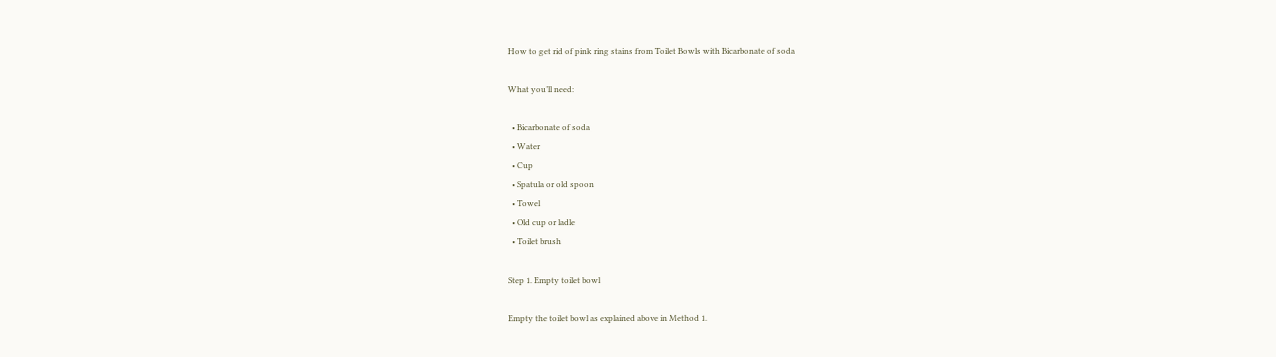How to get rid of pink ring stains from Toilet Bowls with Bicarbonate of soda

What you’ll need:

  • Bicarbonate of soda
  • Water
  • Cup
  • Spatula or old spoon
  • Towel
  • Old cup or ladle
  • Toilet brush

Step 1. Empty toilet bowl

Empty the toilet bowl as explained above in Method 1.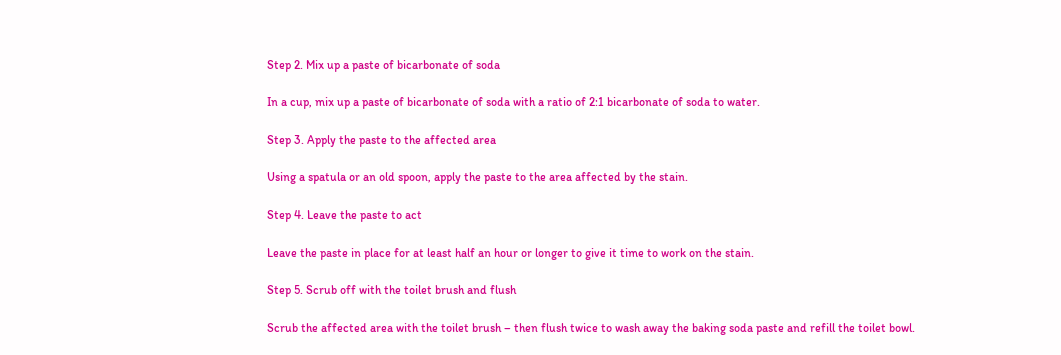Step 2. Mix up a paste of bicarbonate of soda

In a cup, mix up a paste of bicarbonate of soda with a ratio of 2:1 bicarbonate of soda to water.

Step 3. Apply the paste to the affected area

Using a spatula or an old spoon, apply the paste to the area affected by the stain.

Step 4. Leave the paste to act

Leave the paste in place for at least half an hour or longer to give it time to work on the stain.

Step 5. Scrub off with the toilet brush and flush

Scrub the affected area with the toilet brush – then flush twice to wash away the baking soda paste and refill the toilet bowl.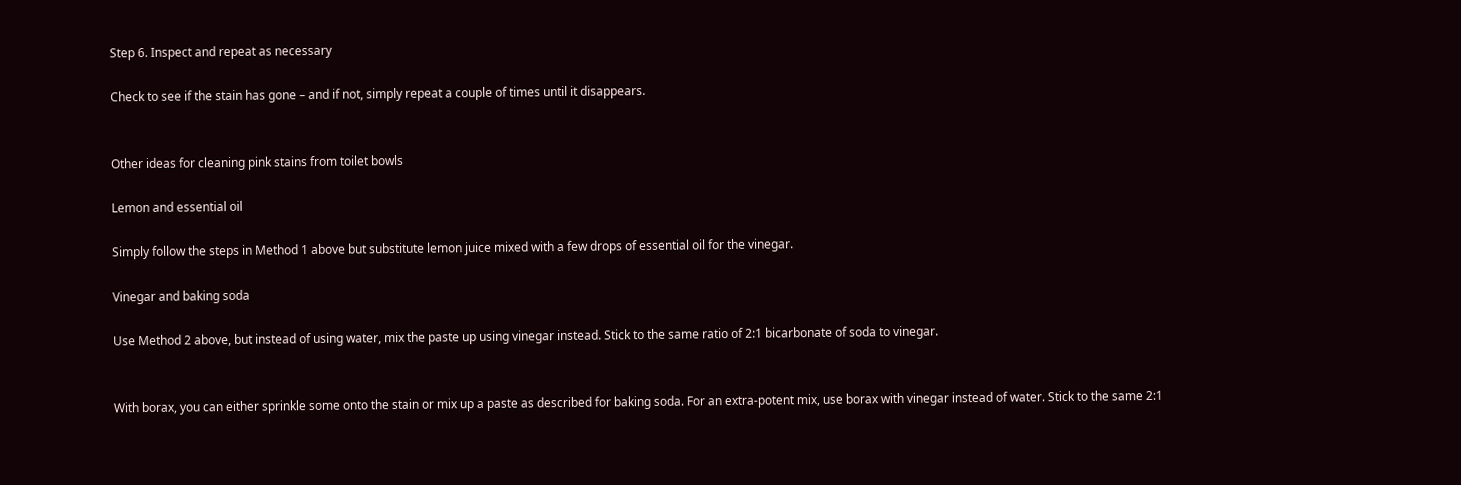Step 6. Inspect and repeat as necessary

Check to see if the stain has gone – and if not, simply repeat a couple of times until it disappears.


Other ideas for cleaning pink stains from toilet bowls

Lemon and essential oil

Simply follow the steps in Method 1 above but substitute lemon juice mixed with a few drops of essential oil for the vinegar.

Vinegar and baking soda

Use Method 2 above, but instead of using water, mix the paste up using vinegar instead. Stick to the same ratio of 2:1 bicarbonate of soda to vinegar.


With borax, you can either sprinkle some onto the stain or mix up a paste as described for baking soda. For an extra-potent mix, use borax with vinegar instead of water. Stick to the same 2:1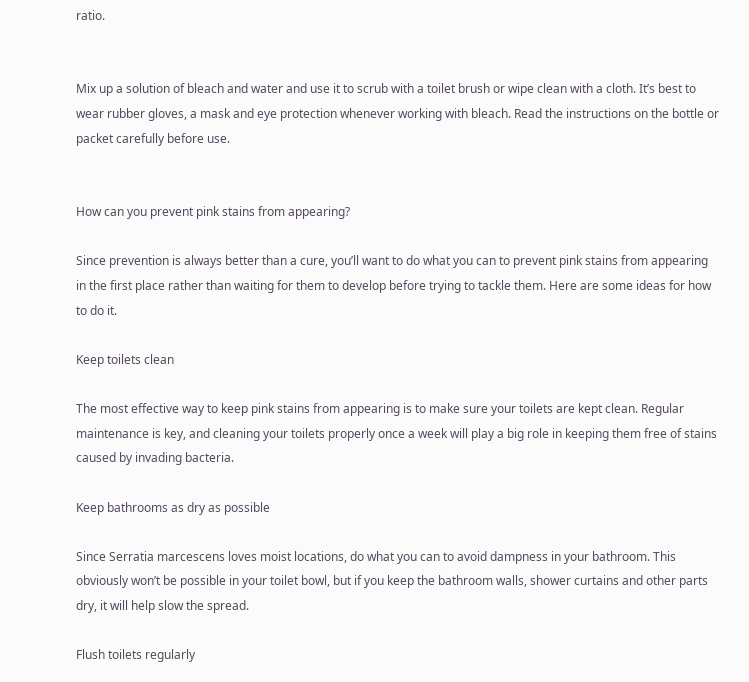ratio.


Mix up a solution of bleach and water and use it to scrub with a toilet brush or wipe clean with a cloth. It’s best to wear rubber gloves, a mask and eye protection whenever working with bleach. Read the instructions on the bottle or packet carefully before use.


How can you prevent pink stains from appearing?

Since prevention is always better than a cure, you’ll want to do what you can to prevent pink stains from appearing in the first place rather than waiting for them to develop before trying to tackle them. Here are some ideas for how to do it.

Keep toilets clean

The most effective way to keep pink stains from appearing is to make sure your toilets are kept clean. Regular maintenance is key, and cleaning your toilets properly once a week will play a big role in keeping them free of stains caused by invading bacteria.

Keep bathrooms as dry as possible

Since Serratia marcescens loves moist locations, do what you can to avoid dampness in your bathroom. This obviously won’t be possible in your toilet bowl, but if you keep the bathroom walls, shower curtains and other parts dry, it will help slow the spread.

Flush toilets regularly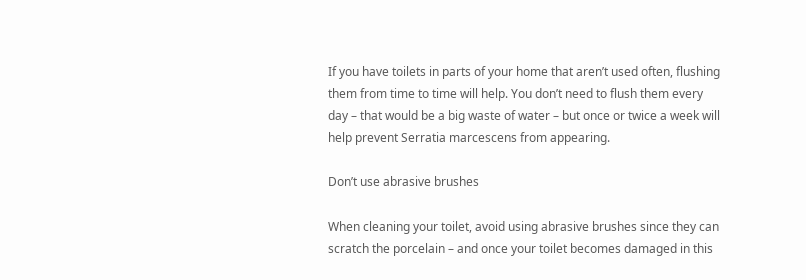If you have toilets in parts of your home that aren’t used often, flushing them from time to time will help. You don’t need to flush them every day – that would be a big waste of water – but once or twice a week will help prevent Serratia marcescens from appearing.

Don’t use abrasive brushes

When cleaning your toilet, avoid using abrasive brushes since they can scratch the porcelain – and once your toilet becomes damaged in this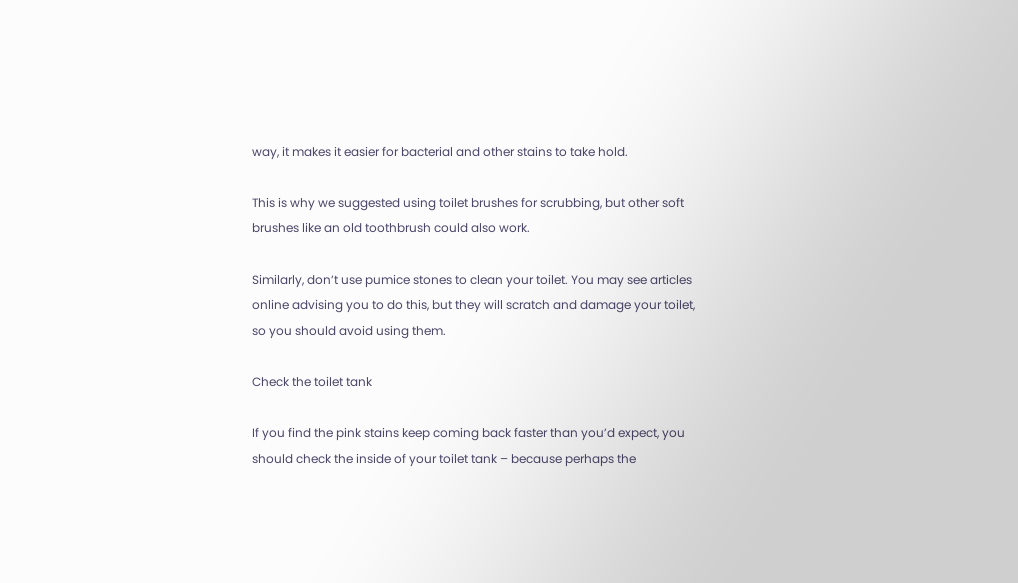way, it makes it easier for bacterial and other stains to take hold.

This is why we suggested using toilet brushes for scrubbing, but other soft brushes like an old toothbrush could also work.

Similarly, don’t use pumice stones to clean your toilet. You may see articles online advising you to do this, but they will scratch and damage your toilet, so you should avoid using them.

Check the toilet tank

If you find the pink stains keep coming back faster than you’d expect, you should check the inside of your toilet tank – because perhaps the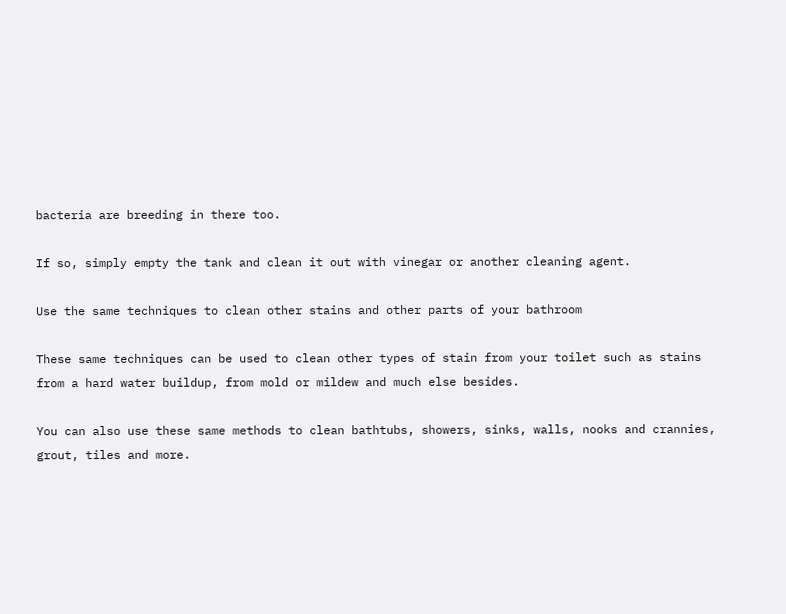bacteria are breeding in there too.

If so, simply empty the tank and clean it out with vinegar or another cleaning agent.

Use the same techniques to clean other stains and other parts of your bathroom

These same techniques can be used to clean other types of stain from your toilet such as stains from a hard water buildup, from mold or mildew and much else besides.

You can also use these same methods to clean bathtubs, showers, sinks, walls, nooks and crannies, grout, tiles and more.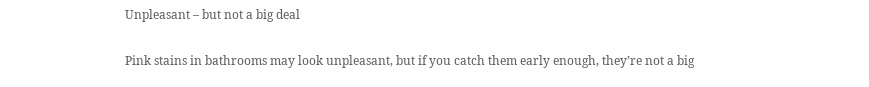Unpleasant – but not a big deal

Pink stains in bathrooms may look unpleasant, but if you catch them early enough, they’re not a big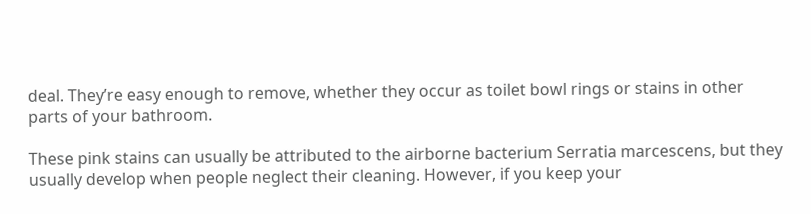deal. They’re easy enough to remove, whether they occur as toilet bowl rings or stains in other parts of your bathroom.

These pink stains can usually be attributed to the airborne bacterium Serratia marcescens, but they usually develop when people neglect their cleaning. However, if you keep your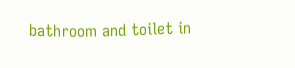bathroom and toilet in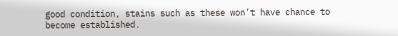good condition, stains such as these won’t have chance to become established.